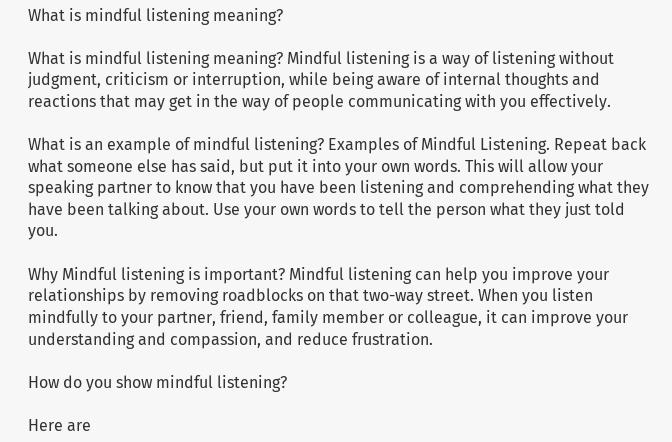What is mindful listening meaning?

What is mindful listening meaning? Mindful listening is a way of listening without judgment, criticism or interruption, while being aware of internal thoughts and reactions that may get in the way of people communicating with you effectively.

What is an example of mindful listening? Examples of Mindful Listening. Repeat back what someone else has said, but put it into your own words. This will allow your speaking partner to know that you have been listening and comprehending what they have been talking about. Use your own words to tell the person what they just told you.

Why Mindful listening is important? Mindful listening can help you improve your relationships by removing roadblocks on that two-way street. When you listen mindfully to your partner, friend, family member or colleague, it can improve your understanding and compassion, and reduce frustration.

How do you show mindful listening?

Here are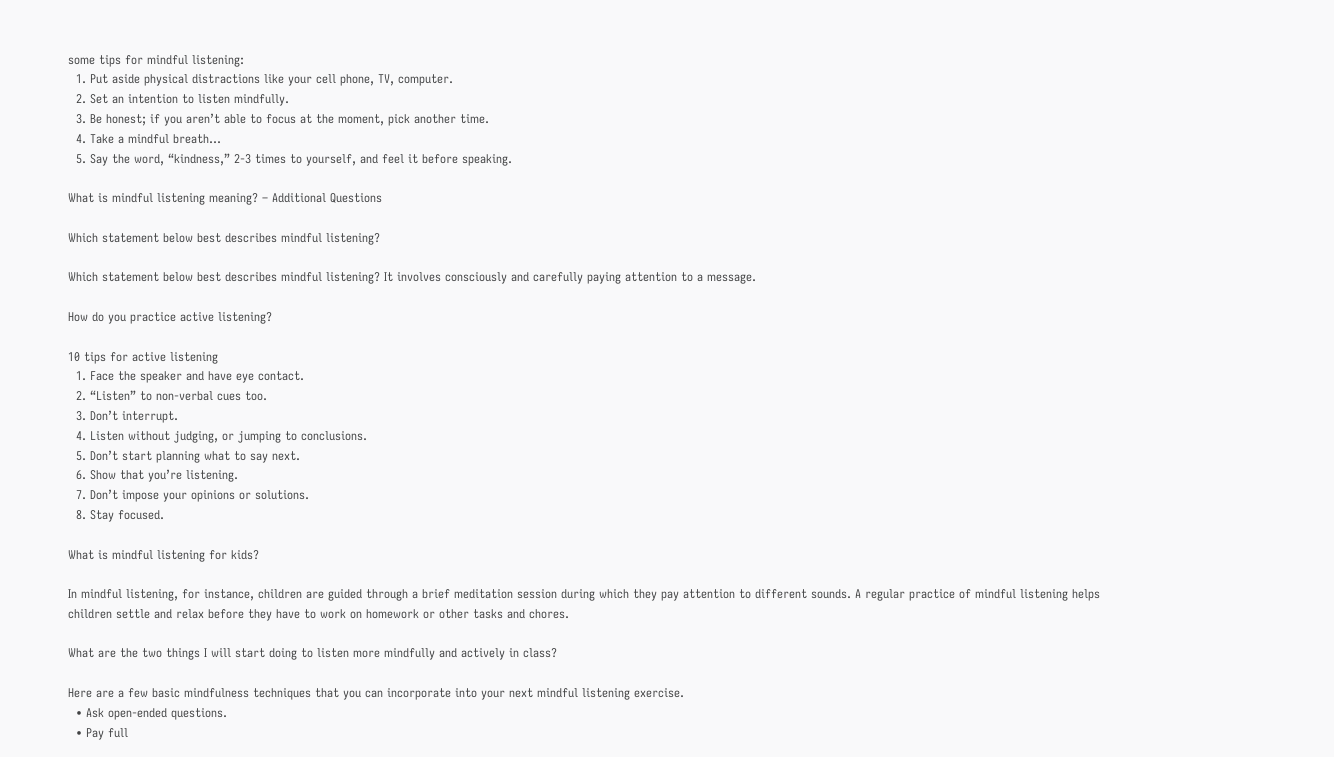some tips for mindful listening:
  1. Put aside physical distractions like your cell phone, TV, computer.
  2. Set an intention to listen mindfully.
  3. Be honest; if you aren’t able to focus at the moment, pick another time.
  4. Take a mindful breath…
  5. Say the word, “kindness,” 2-3 times to yourself, and feel it before speaking.

What is mindful listening meaning? – Additional Questions

Which statement below best describes mindful listening?

Which statement below best describes mindful listening? It involves consciously and carefully paying attention to a message.

How do you practice active listening?

10 tips for active listening
  1. Face the speaker and have eye contact.
  2. “Listen” to non-verbal cues too.
  3. Don’t interrupt.
  4. Listen without judging, or jumping to conclusions.
  5. Don’t start planning what to say next.
  6. Show that you’re listening.
  7. Don’t impose your opinions or solutions.
  8. Stay focused.

What is mindful listening for kids?

In mindful listening, for instance, children are guided through a brief meditation session during which they pay attention to different sounds. A regular practice of mindful listening helps children settle and relax before they have to work on homework or other tasks and chores.

What are the two things I will start doing to listen more mindfully and actively in class?

Here are a few basic mindfulness techniques that you can incorporate into your next mindful listening exercise.
  • Ask open-ended questions.
  • Pay full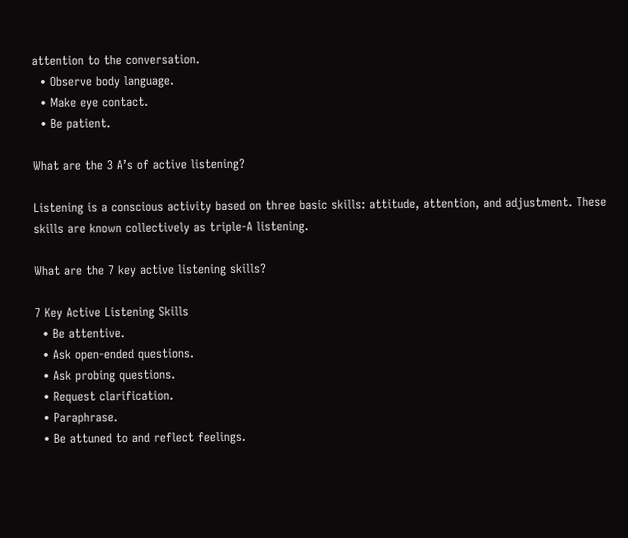attention to the conversation.
  • Observe body language.
  • Make eye contact.
  • Be patient.

What are the 3 A’s of active listening?

Listening is a conscious activity based on three basic skills: attitude, attention, and adjustment. These skills are known collectively as triple-A listening.

What are the 7 key active listening skills?

7 Key Active Listening Skills
  • Be attentive.
  • Ask open-ended questions.
  • Ask probing questions.
  • Request clarification.
  • Paraphrase.
  • Be attuned to and reflect feelings.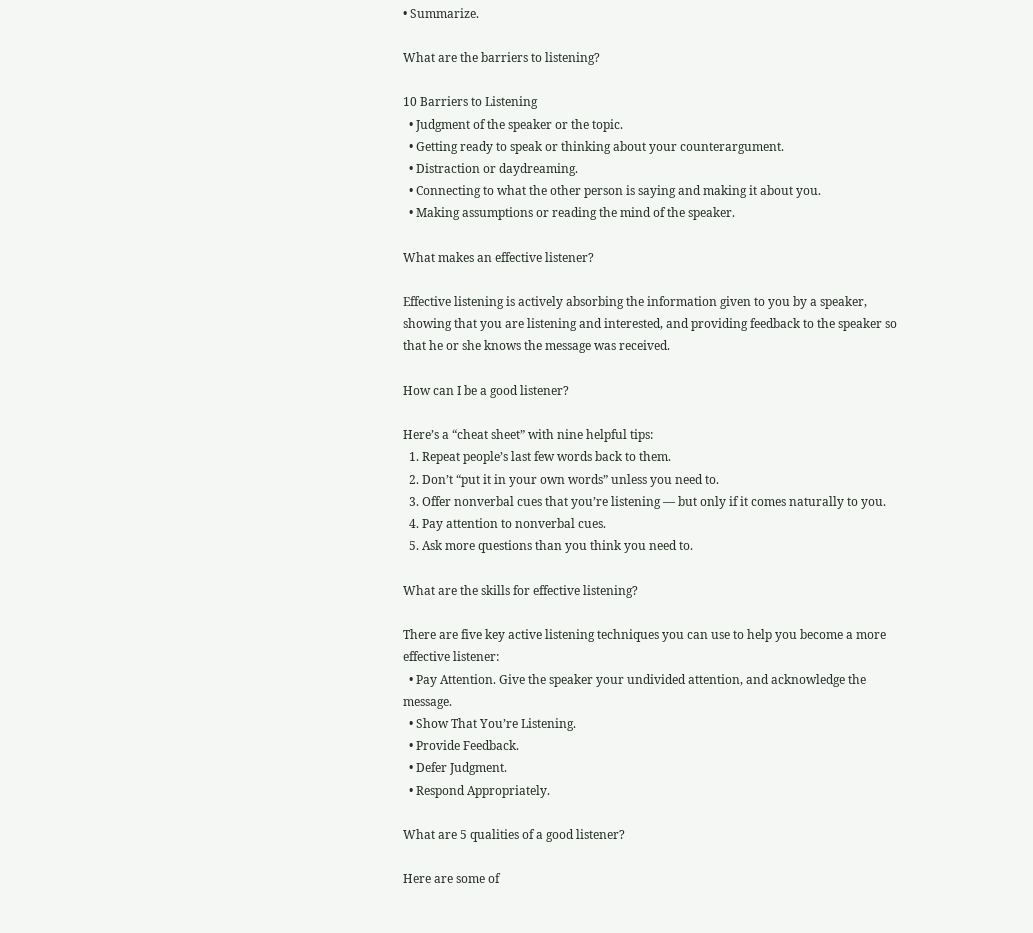• Summarize.

What are the barriers to listening?

10 Barriers to Listening
  • Judgment of the speaker or the topic.
  • Getting ready to speak or thinking about your counterargument.
  • Distraction or daydreaming.
  • Connecting to what the other person is saying and making it about you.
  • Making assumptions or reading the mind of the speaker.

What makes an effective listener?

Effective listening is actively absorbing the information given to you by a speaker, showing that you are listening and interested, and providing feedback to the speaker so that he or she knows the message was received.

How can I be a good listener?

Here’s a “cheat sheet” with nine helpful tips:
  1. Repeat people’s last few words back to them.
  2. Don’t “put it in your own words” unless you need to.
  3. Offer nonverbal cues that you’re listening — but only if it comes naturally to you.
  4. Pay attention to nonverbal cues.
  5. Ask more questions than you think you need to.

What are the skills for effective listening?

There are five key active listening techniques you can use to help you become a more effective listener:
  • Pay Attention. Give the speaker your undivided attention, and acknowledge the message.
  • Show That You’re Listening.
  • Provide Feedback.
  • Defer Judgment.
  • Respond Appropriately.

What are 5 qualities of a good listener?

Here are some of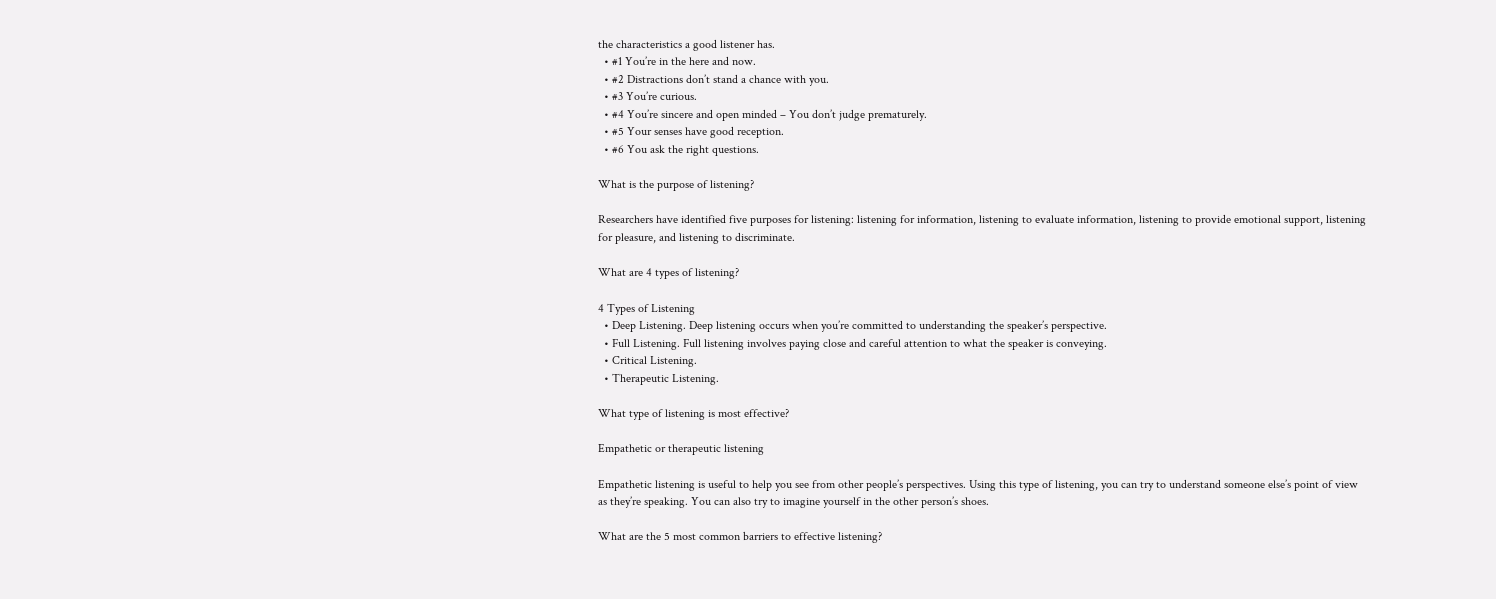the characteristics a good listener has.
  • #1 You’re in the here and now.
  • #2 Distractions don’t stand a chance with you.
  • #3 You’re curious.
  • #4 You’re sincere and open minded – You don’t judge prematurely.
  • #5 Your senses have good reception.
  • #6 You ask the right questions.

What is the purpose of listening?

Researchers have identified five purposes for listening: listening for information, listening to evaluate information, listening to provide emotional support, listening for pleasure, and listening to discriminate.

What are 4 types of listening?

4 Types of Listening
  • Deep Listening. Deep listening occurs when you’re committed to understanding the speaker’s perspective.
  • Full Listening. Full listening involves paying close and careful attention to what the speaker is conveying.
  • Critical Listening.
  • Therapeutic Listening.

What type of listening is most effective?

Empathetic or therapeutic listening

Empathetic listening is useful to help you see from other people’s perspectives. Using this type of listening, you can try to understand someone else’s point of view as they’re speaking. You can also try to imagine yourself in the other person’s shoes.

What are the 5 most common barriers to effective listening?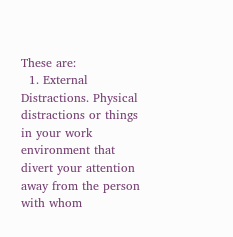These are:
  1. External Distractions. Physical distractions or things in your work environment that divert your attention away from the person with whom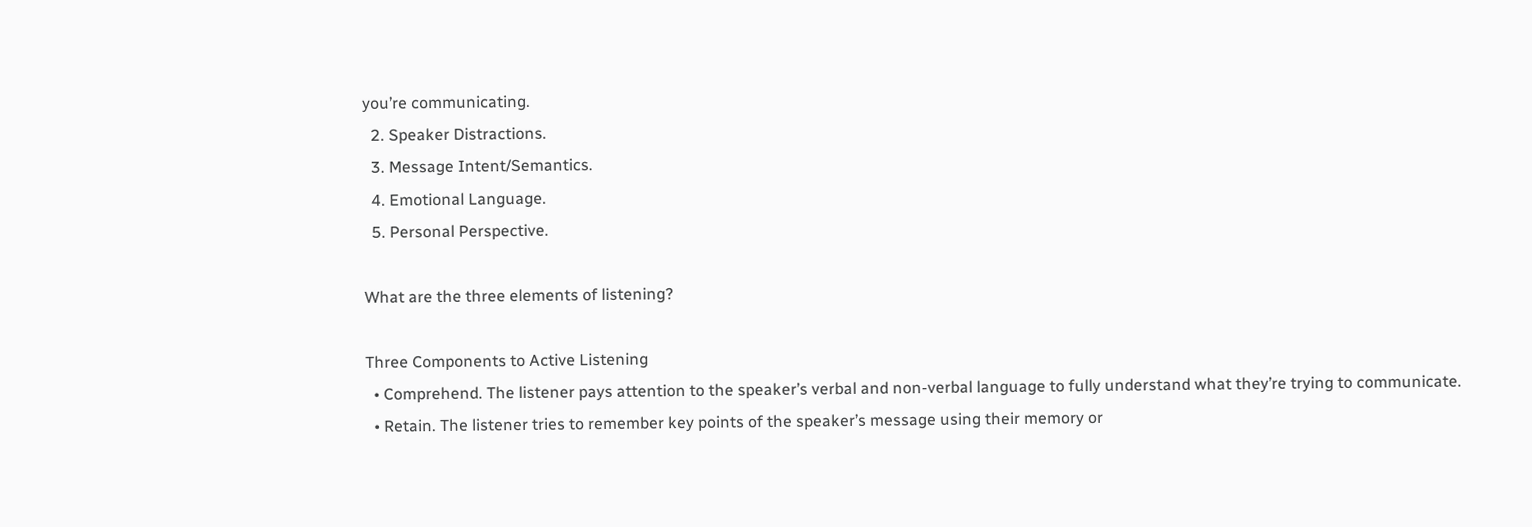you’re communicating.
  2. Speaker Distractions.
  3. Message Intent/Semantics.
  4. Emotional Language.
  5. Personal Perspective.

What are the three elements of listening?

Three Components to Active Listening
  • Comprehend. The listener pays attention to the speaker’s verbal and non-verbal language to fully understand what they’re trying to communicate.
  • Retain. The listener tries to remember key points of the speaker’s message using their memory or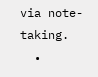via note-taking.
  •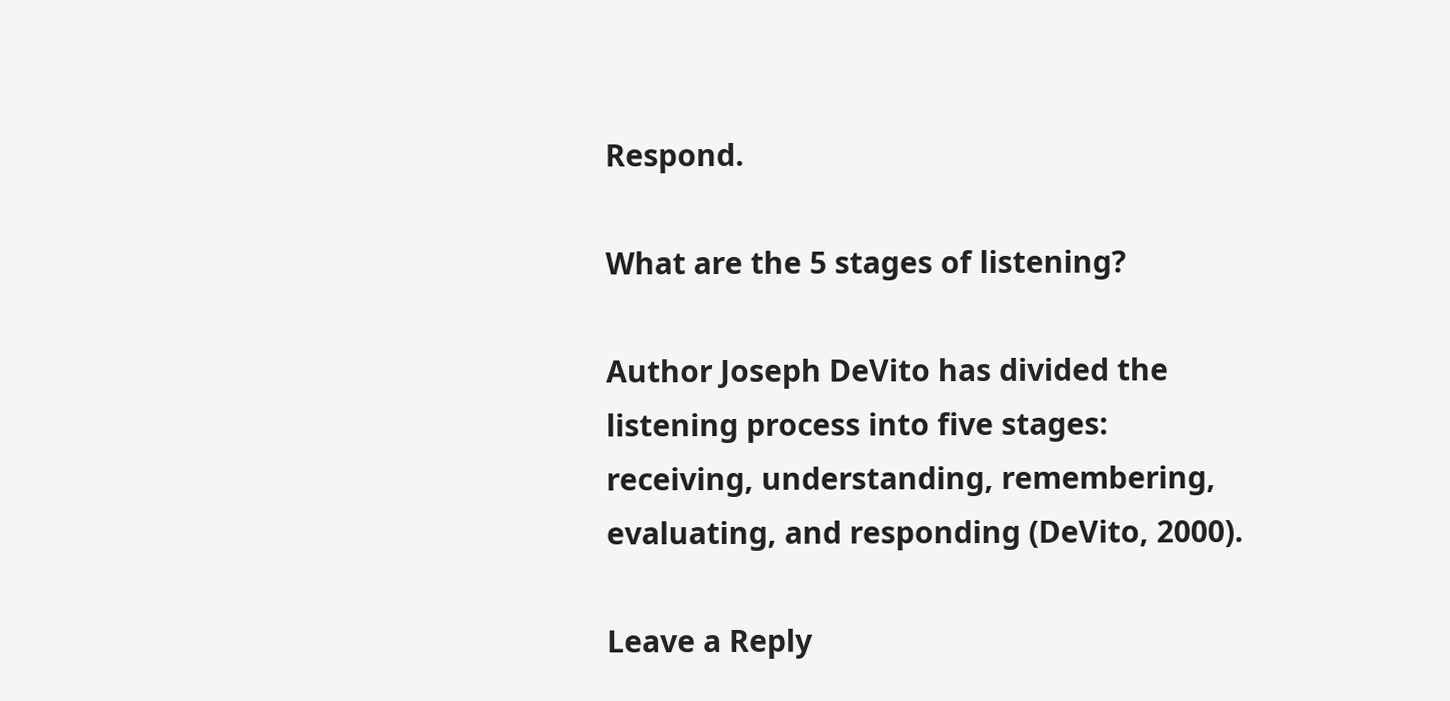Respond.

What are the 5 stages of listening?

Author Joseph DeVito has divided the listening process into five stages: receiving, understanding, remembering, evaluating, and responding (DeVito, 2000).

Leave a Reply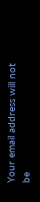Your email address will not be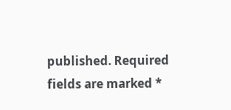published. Required fields are marked *